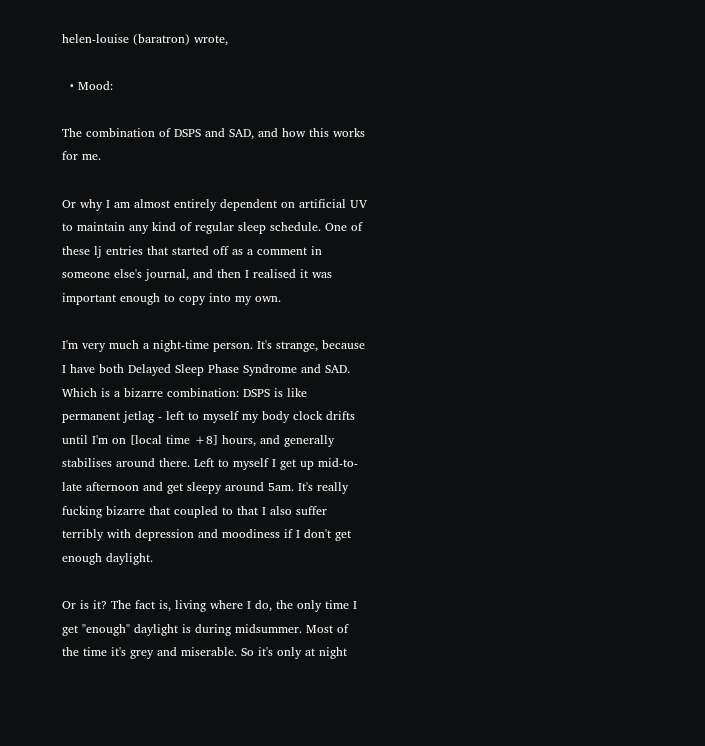helen-louise (baratron) wrote,

  • Mood:

The combination of DSPS and SAD, and how this works for me.

Or why I am almost entirely dependent on artificial UV to maintain any kind of regular sleep schedule. One of these lj entries that started off as a comment in someone else's journal, and then I realised it was important enough to copy into my own.

I'm very much a night-time person. It's strange, because I have both Delayed Sleep Phase Syndrome and SAD. Which is a bizarre combination: DSPS is like permanent jetlag - left to myself my body clock drifts until I'm on [local time +8] hours, and generally stabilises around there. Left to myself I get up mid-to-late afternoon and get sleepy around 5am. It's really fucking bizarre that coupled to that I also suffer terribly with depression and moodiness if I don't get enough daylight.

Or is it? The fact is, living where I do, the only time I get "enough" daylight is during midsummer. Most of the time it's grey and miserable. So it's only at night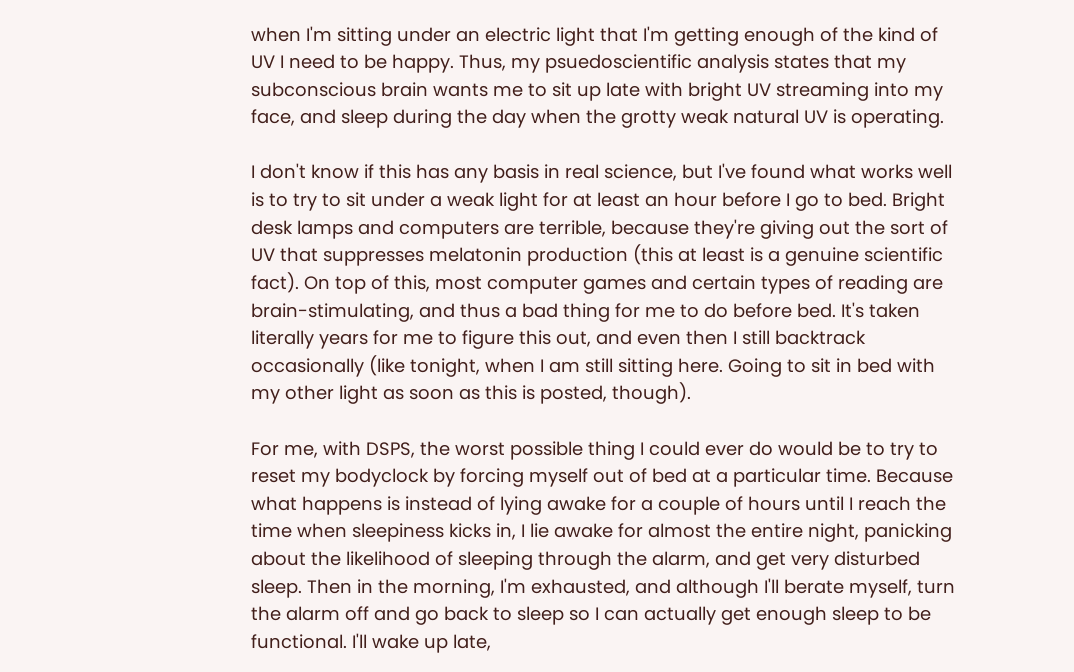when I'm sitting under an electric light that I'm getting enough of the kind of UV I need to be happy. Thus, my psuedoscientific analysis states that my subconscious brain wants me to sit up late with bright UV streaming into my face, and sleep during the day when the grotty weak natural UV is operating.

I don't know if this has any basis in real science, but I've found what works well is to try to sit under a weak light for at least an hour before I go to bed. Bright desk lamps and computers are terrible, because they're giving out the sort of UV that suppresses melatonin production (this at least is a genuine scientific fact). On top of this, most computer games and certain types of reading are brain-stimulating, and thus a bad thing for me to do before bed. It's taken literally years for me to figure this out, and even then I still backtrack occasionally (like tonight, when I am still sitting here. Going to sit in bed with my other light as soon as this is posted, though).

For me, with DSPS, the worst possible thing I could ever do would be to try to reset my bodyclock by forcing myself out of bed at a particular time. Because what happens is instead of lying awake for a couple of hours until I reach the time when sleepiness kicks in, I lie awake for almost the entire night, panicking about the likelihood of sleeping through the alarm, and get very disturbed sleep. Then in the morning, I'm exhausted, and although I'll berate myself, turn the alarm off and go back to sleep so I can actually get enough sleep to be functional. I'll wake up late,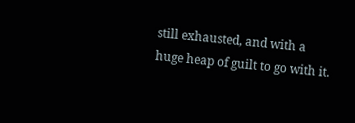still exhausted, and with a huge heap of guilt to go with it.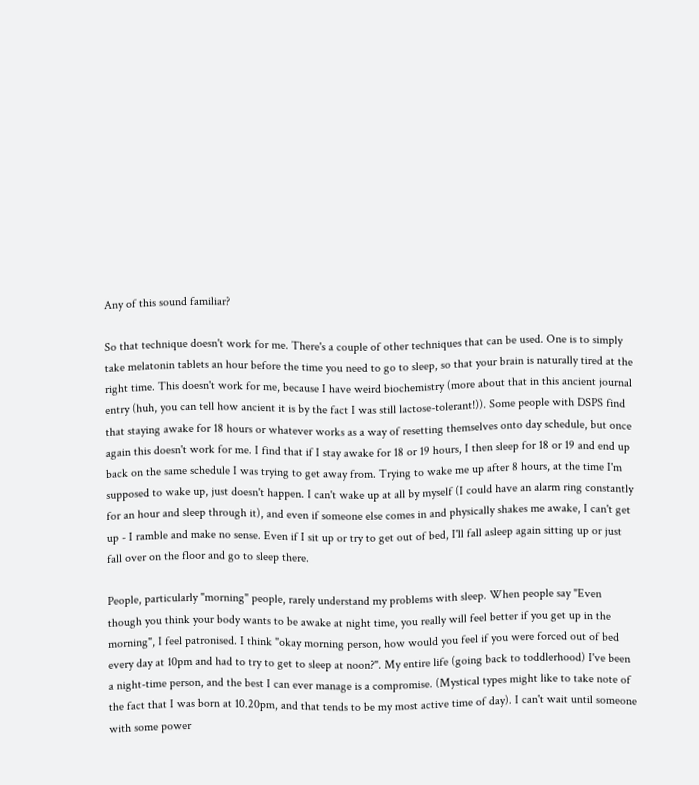Any of this sound familiar?

So that technique doesn't work for me. There's a couple of other techniques that can be used. One is to simply take melatonin tablets an hour before the time you need to go to sleep, so that your brain is naturally tired at the right time. This doesn't work for me, because I have weird biochemistry (more about that in this ancient journal entry (huh, you can tell how ancient it is by the fact I was still lactose-tolerant!)). Some people with DSPS find that staying awake for 18 hours or whatever works as a way of resetting themselves onto day schedule, but once again this doesn't work for me. I find that if I stay awake for 18 or 19 hours, I then sleep for 18 or 19 and end up back on the same schedule I was trying to get away from. Trying to wake me up after 8 hours, at the time I'm supposed to wake up, just doesn't happen. I can't wake up at all by myself (I could have an alarm ring constantly for an hour and sleep through it), and even if someone else comes in and physically shakes me awake, I can't get up - I ramble and make no sense. Even if I sit up or try to get out of bed, I'll fall asleep again sitting up or just fall over on the floor and go to sleep there.

People, particularly "morning" people, rarely understand my problems with sleep. When people say "Even though you think your body wants to be awake at night time, you really will feel better if you get up in the morning", I feel patronised. I think "okay morning person, how would you feel if you were forced out of bed every day at 10pm and had to try to get to sleep at noon?". My entire life (going back to toddlerhood) I've been a night-time person, and the best I can ever manage is a compromise. (Mystical types might like to take note of the fact that I was born at 10.20pm, and that tends to be my most active time of day). I can't wait until someone with some power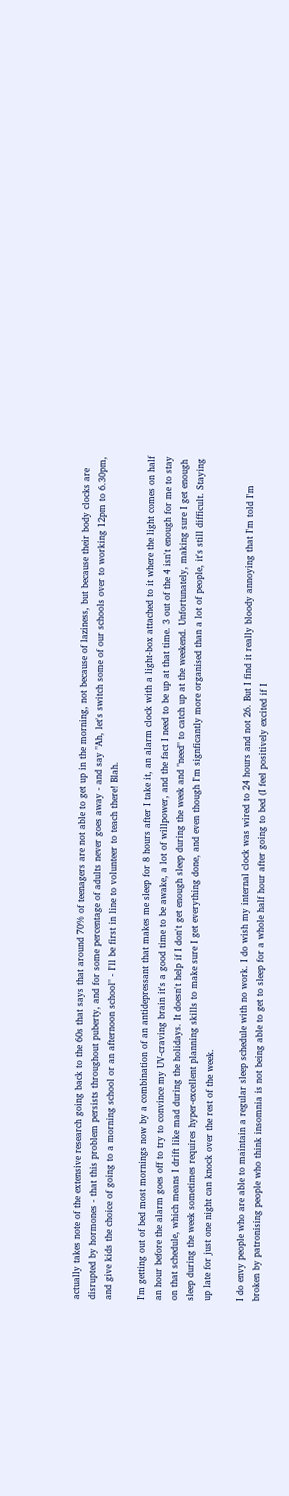actually takes note of the extensive research going back to the 60s that says that around 70% of teenagers are not able to get up in the morning, not because of laziness, but because their body clocks are disrupted by hormones - that this problem persists throughout puberty, and for some percentage of adults never goes away - and say "Ah, let's switch some of our schools over to working 12pm to 6.30pm, and give kids the choice of going to a morning school or an afternoon school" - I'll be first in line to volunteer to teach there! Blah.

I'm getting out of bed most mornings now by a combination of an antidepressant that makes me sleep for 8 hours after I take it, an alarm clock with a light-box attached to it where the light comes on half an hour before the alarm goes off to try to convince my UV-craving brain it's a good time to be awake, a lot of willpower, and the fact I need to be up at that time. 3 out of the 4 isn't enough for me to stay on that schedule, which means I drift like mad during the holidays. It doesn't help if I don't get enough sleep during the week and "need" to catch up at the weekend. Unfortunately, making sure I get enough sleep during the week sometimes requires hyper-excellent planning skills to make sure I get everything done, and even though I'm signficantly more organised than a lot of people, it's still difficult. Staying up late for just one night can knock over the rest of the week.

I do envy people who are able to maintain a regular sleep schedule with no work. I do wish my internal clock was wired to 24 hours and not 26. But I find it really bloody annoying that I'm told I'm broken by patronising people who think insomnia is not being able to get to sleep for a whole half hour after going to bed (I feel positively excited if I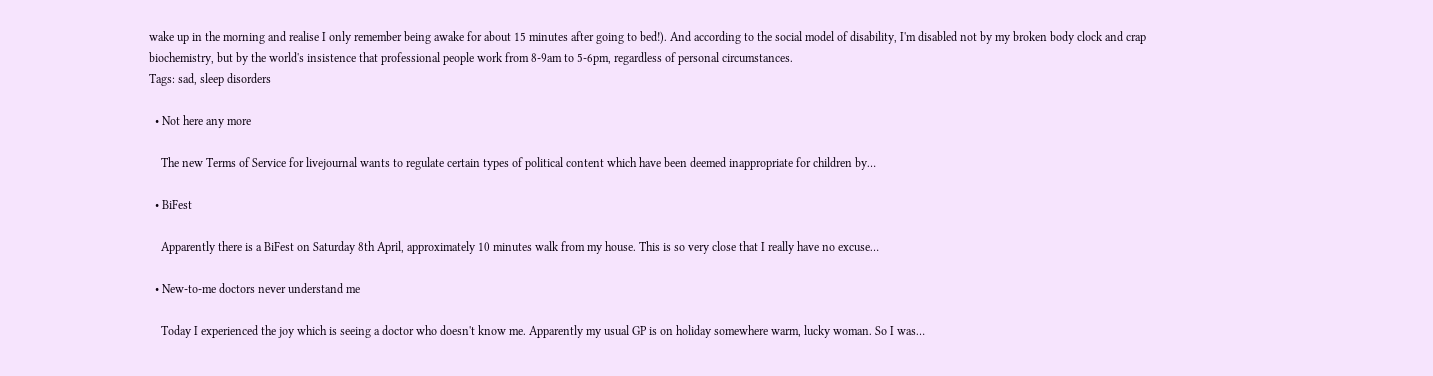wake up in the morning and realise I only remember being awake for about 15 minutes after going to bed!). And according to the social model of disability, I'm disabled not by my broken body clock and crap biochemistry, but by the world's insistence that professional people work from 8-9am to 5-6pm, regardless of personal circumstances.
Tags: sad, sleep disorders

  • Not here any more

    The new Terms of Service for livejournal wants to regulate certain types of political content which have been deemed inappropriate for children by…

  • BiFest

    Apparently there is a BiFest on Saturday 8th April, approximately 10 minutes walk from my house. This is so very close that I really have no excuse…

  • New-to-me doctors never understand me

    Today I experienced the joy which is seeing a doctor who doesn't know me. Apparently my usual GP is on holiday somewhere warm, lucky woman. So I was…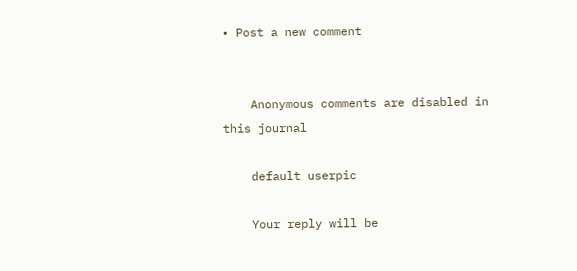• Post a new comment


    Anonymous comments are disabled in this journal

    default userpic

    Your reply will be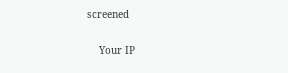screened

    Your IP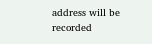address will be recorded